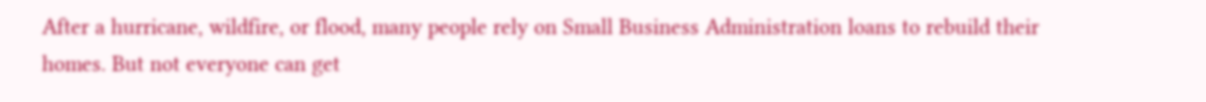After a hurricane, wildfire, or flood, many people rely on Small Business Administration loans to rebuild their homes. But not everyone can get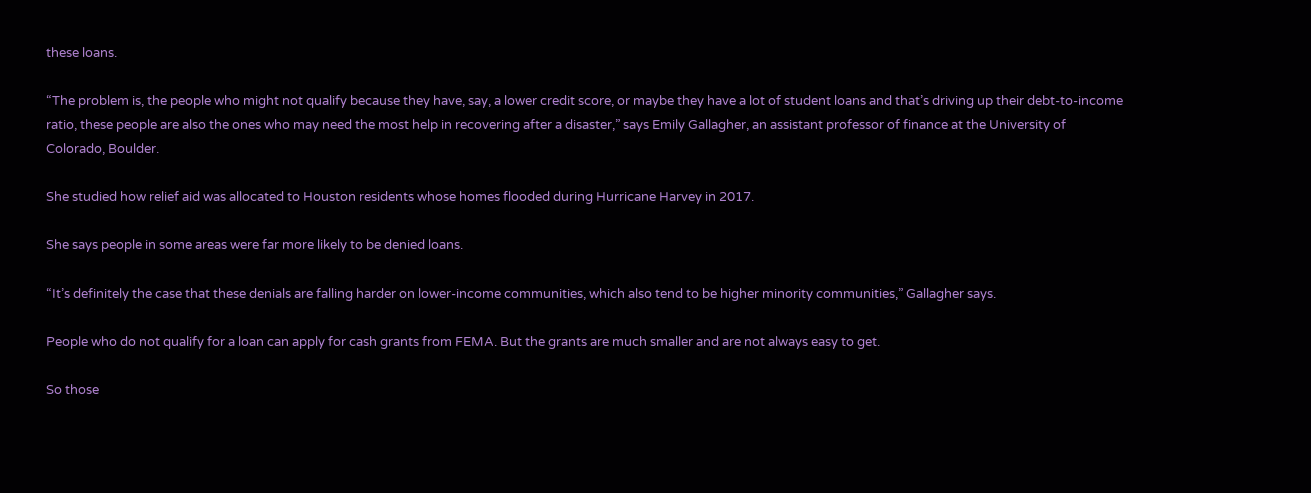these loans.

“The problem is, the people who might not qualify because they have, say, a lower credit score, or maybe they have a lot of student loans and that’s driving up their debt-to-income ratio, these people are also the ones who may need the most help in recovering after a disaster,” says Emily Gallagher, an assistant professor of finance at the University of Colorado, Boulder.

She studied how relief aid was allocated to Houston residents whose homes flooded during Hurricane Harvey in 2017.

She says people in some areas were far more likely to be denied loans.

“It’s definitely the case that these denials are falling harder on lower-income communities, which also tend to be higher minority communities,” Gallagher says.

People who do not qualify for a loan can apply for cash grants from FEMA. But the grants are much smaller and are not always easy to get.

So those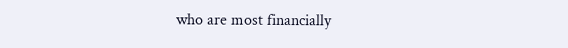who are most financially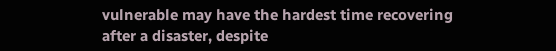vulnerable may have the hardest time recovering after a disaster, despite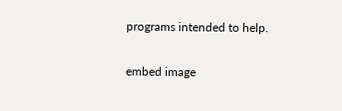programs intended to help.

embed image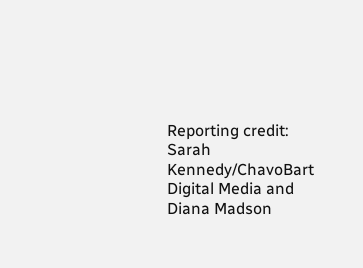Reporting credit: Sarah Kennedy/ChavoBart Digital Media and Diana Madson